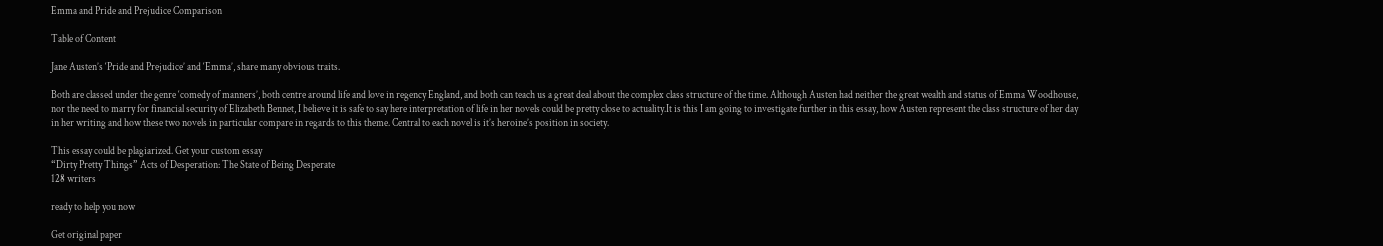Emma and Pride and Prejudice Comparison

Table of Content

Jane Austen’s ‘Pride and Prejudice’ and ‘Emma’, share many obvious traits.

Both are classed under the genre ‘comedy of manners’, both centre around life and love in regency England, and both can teach us a great deal about the complex class structure of the time. Although Austen had neither the great wealth and status of Emma Woodhouse, nor the need to marry for financial security of Elizabeth Bennet, I believe it is safe to say here interpretation of life in her novels could be pretty close to actuality.It is this I am going to investigate further in this essay, how Austen represent the class structure of her day in her writing and how these two novels in particular compare in regards to this theme. Central to each novel is it’s heroine’s position in society.

This essay could be plagiarized. Get your custom essay
“Dirty Pretty Things” Acts of Desperation: The State of Being Desperate
128 writers

ready to help you now

Get original paper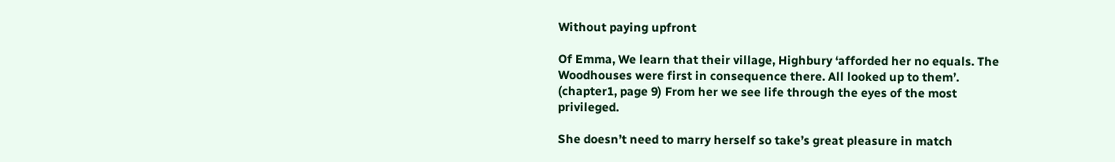Without paying upfront

Of Emma, We learn that their village, Highbury ‘afforded her no equals. The Woodhouses were first in consequence there. All looked up to them’. (chapter1, page 9) From her we see life through the eyes of the most privileged.

She doesn’t need to marry herself so take’s great pleasure in match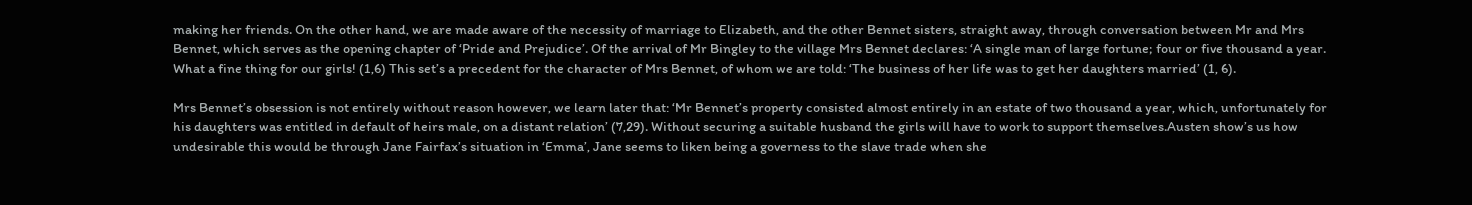making her friends. On the other hand, we are made aware of the necessity of marriage to Elizabeth, and the other Bennet sisters, straight away, through conversation between Mr and Mrs Bennet, which serves as the opening chapter of ‘Pride and Prejudice’. Of the arrival of Mr Bingley to the village Mrs Bennet declares: ‘A single man of large fortune; four or five thousand a year. What a fine thing for our girls! (1,6) This set’s a precedent for the character of Mrs Bennet, of whom we are told: ‘The business of her life was to get her daughters married’ (1, 6).

Mrs Bennet’s obsession is not entirely without reason however, we learn later that: ‘Mr Bennet’s property consisted almost entirely in an estate of two thousand a year, which, unfortunately for his daughters was entitled in default of heirs male, on a distant relation’ (7,29). Without securing a suitable husband the girls will have to work to support themselves.Austen show’s us how undesirable this would be through Jane Fairfax’s situation in ‘Emma’, Jane seems to liken being a governess to the slave trade when she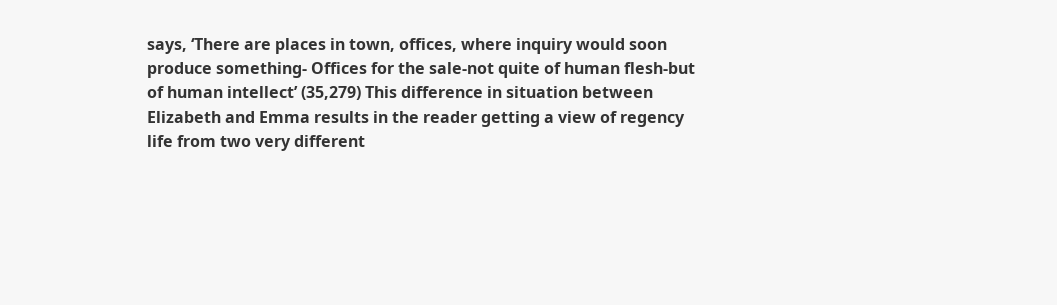says, ‘There are places in town, offices, where inquiry would soon produce something- Offices for the sale-not quite of human flesh-but of human intellect’ (35,279) This difference in situation between Elizabeth and Emma results in the reader getting a view of regency life from two very different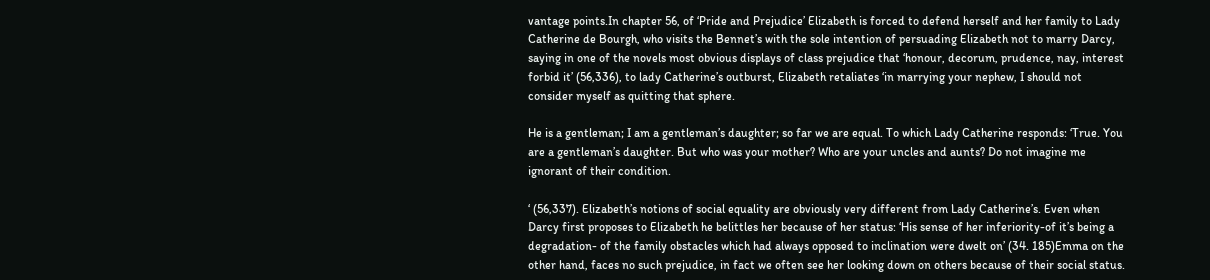vantage points.In chapter 56, of ‘Pride and Prejudice’ Elizabeth is forced to defend herself and her family to Lady Catherine de Bourgh, who visits the Bennet’s with the sole intention of persuading Elizabeth not to marry Darcy, saying in one of the novels most obvious displays of class prejudice that ‘honour, decorum, prudence, nay, interest forbid it’ (56,336), to lady Catherine’s outburst, Elizabeth retaliates ‘in marrying your nephew, I should not consider myself as quitting that sphere.

He is a gentleman; I am a gentleman’s daughter; so far we are equal. To which Lady Catherine responds: ‘True. You are a gentleman’s daughter. But who was your mother? Who are your uncles and aunts? Do not imagine me ignorant of their condition.

‘ (56,337). Elizabeth’s notions of social equality are obviously very different from Lady Catherine’s. Even when Darcy first proposes to Elizabeth he belittles her because of her status: ‘His sense of her inferiority-of it’s being a degradation- of the family obstacles which had always opposed to inclination were dwelt on’ (34. 185)Emma on the other hand, faces no such prejudice, in fact we often see her looking down on others because of their social status.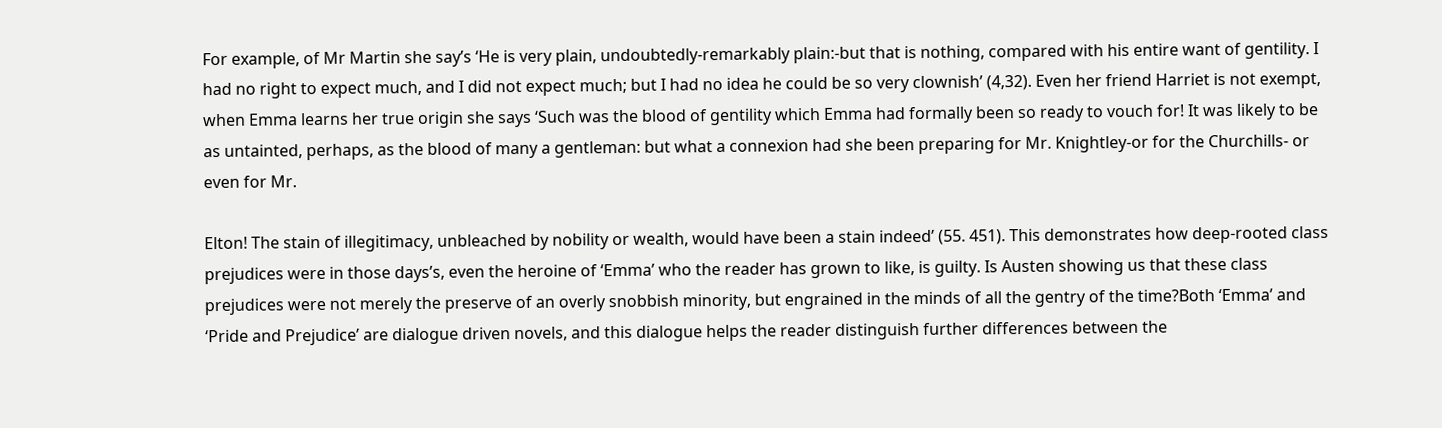For example, of Mr Martin she say’s ‘He is very plain, undoubtedly-remarkably plain:-but that is nothing, compared with his entire want of gentility. I had no right to expect much, and I did not expect much; but I had no idea he could be so very clownish’ (4,32). Even her friend Harriet is not exempt, when Emma learns her true origin she says ‘Such was the blood of gentility which Emma had formally been so ready to vouch for! It was likely to be as untainted, perhaps, as the blood of many a gentleman: but what a connexion had she been preparing for Mr. Knightley-or for the Churchills- or even for Mr.

Elton! The stain of illegitimacy, unbleached by nobility or wealth, would have been a stain indeed’ (55. 451). This demonstrates how deep-rooted class prejudices were in those days’s, even the heroine of ‘Emma’ who the reader has grown to like, is guilty. Is Austen showing us that these class prejudices were not merely the preserve of an overly snobbish minority, but engrained in the minds of all the gentry of the time?Both ‘Emma’ and ‘Pride and Prejudice’ are dialogue driven novels, and this dialogue helps the reader distinguish further differences between the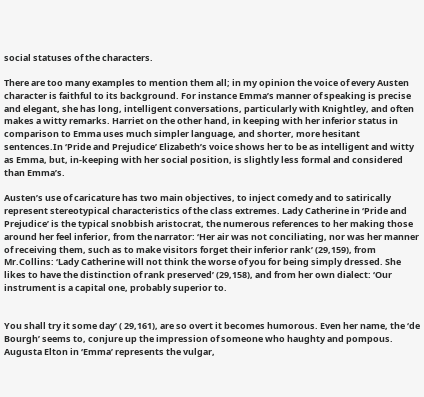social statuses of the characters.

There are too many examples to mention them all; in my opinion the voice of every Austen character is faithful to its background. For instance Emma’s manner of speaking is precise and elegant, she has long, intelligent conversations, particularly with Knightley, and often makes a witty remarks. Harriet on the other hand, in keeping with her inferior status in comparison to Emma uses much simpler language, and shorter, more hesitant sentences.In ‘Pride and Prejudice’ Elizabeth’s voice shows her to be as intelligent and witty as Emma, but, in-keeping with her social position, is slightly less formal and considered than Emma’s.

Austen’s use of caricature has two main objectives, to inject comedy and to satirically represent stereotypical characteristics of the class extremes. Lady Catherine in ‘Pride and Prejudice’ is the typical snobbish aristocrat, the numerous references to her making those around her feel inferior, from the narrator: ‘Her air was not conciliating, nor was her manner of receiving them, such as to make visitors forget their inferior rank’ (29,159), from Mr.Collins: ‘Lady Catherine will not think the worse of you for being simply dressed. She likes to have the distinction of rank preserved’ (29,158), and from her own dialect: ‘Our instrument is a capital one, probably superior to.


You shall try it some day’ ( 29,161), are so overt it becomes humorous. Even her name, the ‘de Bourgh’ seems to, conjure up the impression of someone who haughty and pompous. Augusta Elton in ‘Emma’ represents the vulgar,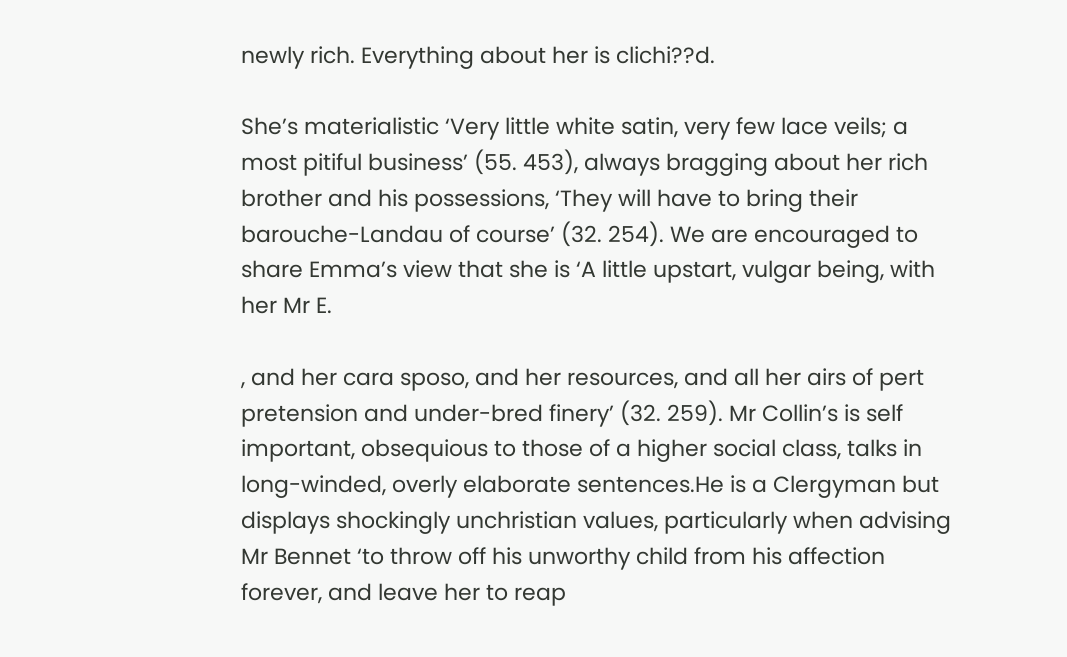newly rich. Everything about her is clichi??d.

She’s materialistic ‘Very little white satin, very few lace veils; a most pitiful business’ (55. 453), always bragging about her rich brother and his possessions, ‘They will have to bring their barouche-Landau of course’ (32. 254). We are encouraged to share Emma’s view that she is ‘A little upstart, vulgar being, with her Mr E.

, and her cara sposo, and her resources, and all her airs of pert pretension and under-bred finery’ (32. 259). Mr Collin’s is self important, obsequious to those of a higher social class, talks in long-winded, overly elaborate sentences.He is a Clergyman but displays shockingly unchristian values, particularly when advising Mr Bennet ‘to throw off his unworthy child from his affection forever, and leave her to reap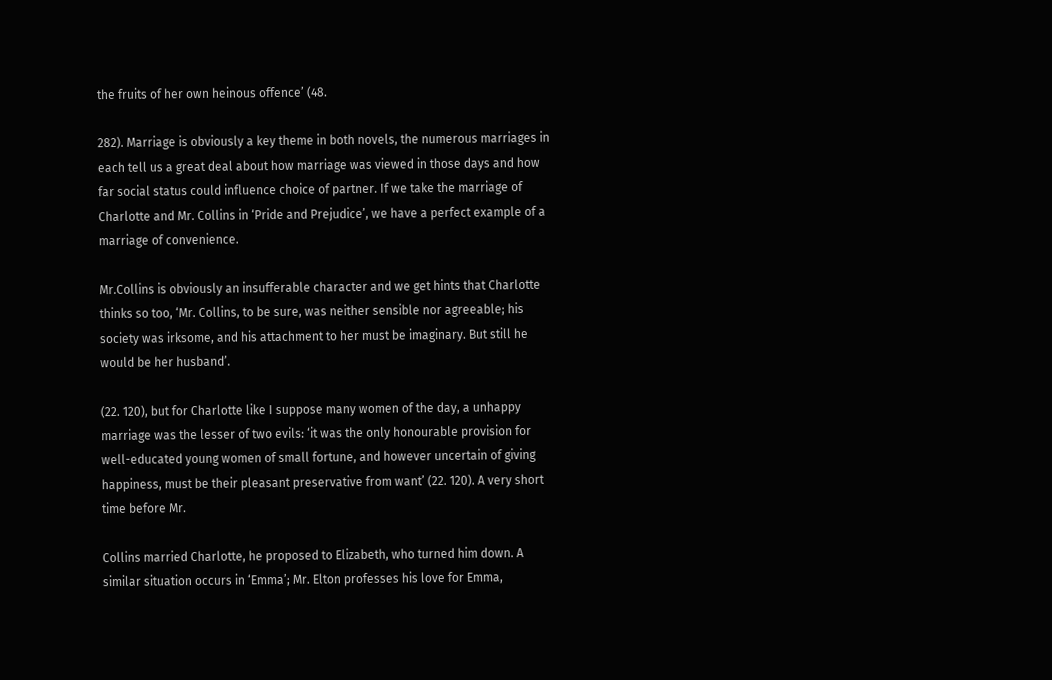the fruits of her own heinous offence’ (48.

282). Marriage is obviously a key theme in both novels, the numerous marriages in each tell us a great deal about how marriage was viewed in those days and how far social status could influence choice of partner. If we take the marriage of Charlotte and Mr. Collins in ‘Pride and Prejudice’, we have a perfect example of a marriage of convenience.

Mr.Collins is obviously an insufferable character and we get hints that Charlotte thinks so too, ‘Mr. Collins, to be sure, was neither sensible nor agreeable; his society was irksome, and his attachment to her must be imaginary. But still he would be her husband’.

(22. 120), but for Charlotte like I suppose many women of the day, a unhappy marriage was the lesser of two evils: ‘it was the only honourable provision for well-educated young women of small fortune, and however uncertain of giving happiness, must be their pleasant preservative from want’ (22. 120). A very short time before Mr.

Collins married Charlotte, he proposed to Elizabeth, who turned him down. A similar situation occurs in ‘Emma’; Mr. Elton professes his love for Emma,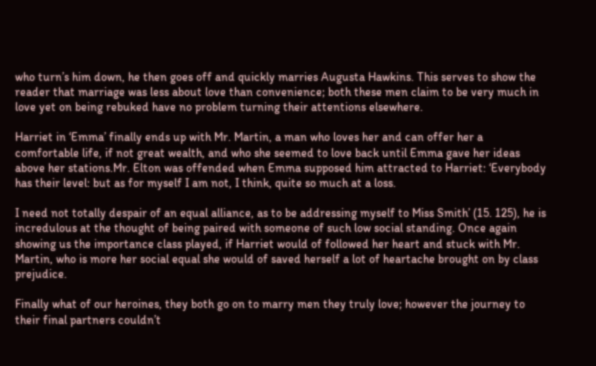who turn’s him down, he then goes off and quickly marries Augusta Hawkins. This serves to show the reader that marriage was less about love than convenience; both these men claim to be very much in love yet on being rebuked have no problem turning their attentions elsewhere.

Harriet in ‘Emma’ finally ends up with Mr. Martin, a man who loves her and can offer her a comfortable life, if not great wealth, and who she seemed to love back until Emma gave her ideas above her stations.Mr. Elton was offended when Emma supposed him attracted to Harriet: ‘Everybody has their level: but as for myself I am not, I think, quite so much at a loss.

I need not totally despair of an equal alliance, as to be addressing myself to Miss Smith’ (15. 125), he is incredulous at the thought of being paired with someone of such low social standing. Once again showing us the importance class played, if Harriet would of followed her heart and stuck with Mr. Martin, who is more her social equal she would of saved herself a lot of heartache brought on by class prejudice.

Finally what of our heroines, they both go on to marry men they truly love; however the journey to their final partners couldn’t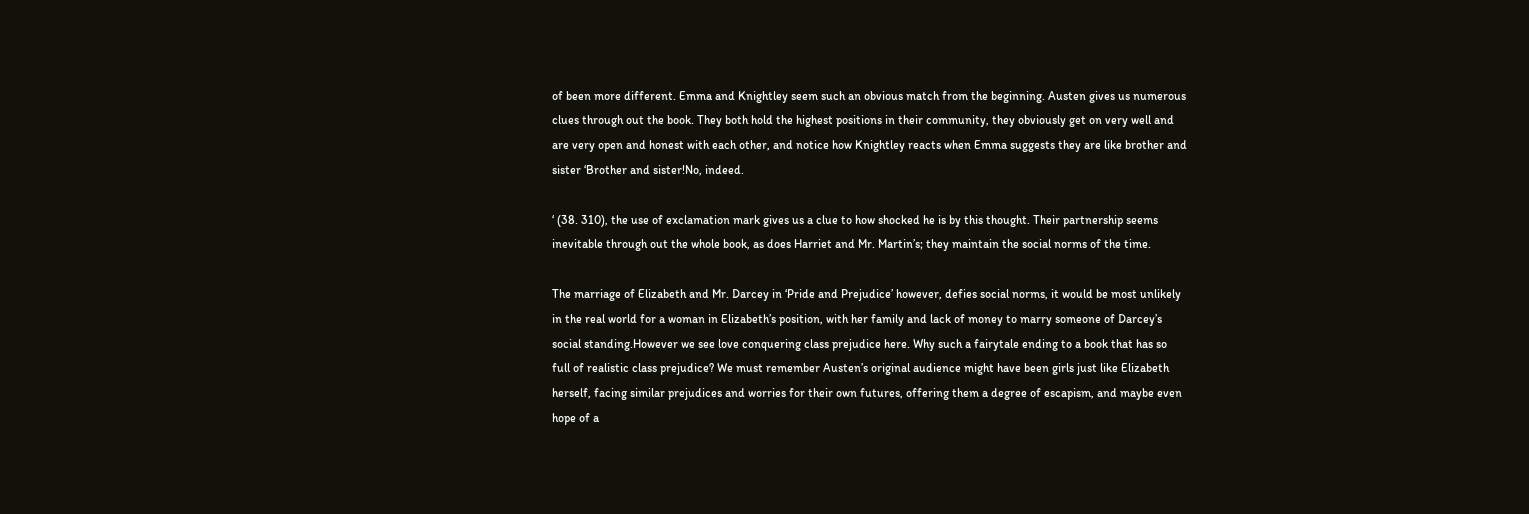of been more different. Emma and Knightley seem such an obvious match from the beginning. Austen gives us numerous clues through out the book. They both hold the highest positions in their community, they obviously get on very well and are very open and honest with each other, and notice how Knightley reacts when Emma suggests they are like brother and sister ‘Brother and sister!No, indeed.

‘ (38. 310), the use of exclamation mark gives us a clue to how shocked he is by this thought. Their partnership seems inevitable through out the whole book, as does Harriet and Mr. Martin’s; they maintain the social norms of the time.

The marriage of Elizabeth and Mr. Darcey in ‘Pride and Prejudice’ however, defies social norms, it would be most unlikely in the real world for a woman in Elizabeth’s position, with her family and lack of money to marry someone of Darcey’s social standing.However we see love conquering class prejudice here. Why such a fairytale ending to a book that has so full of realistic class prejudice? We must remember Austen’s original audience might have been girls just like Elizabeth herself, facing similar prejudices and worries for their own futures, offering them a degree of escapism, and maybe even hope of a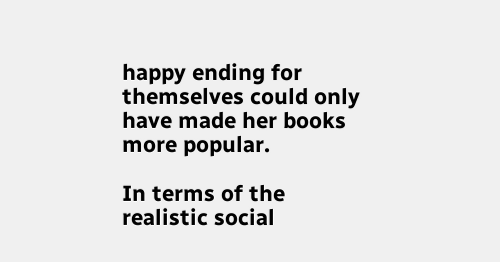happy ending for themselves could only have made her books more popular.

In terms of the realistic social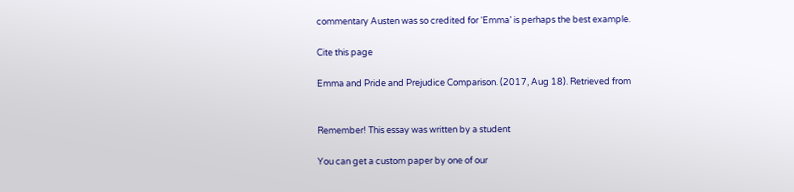commentary Austen was so credited for ‘Emma’ is perhaps the best example.

Cite this page

Emma and Pride and Prejudice Comparison. (2017, Aug 18). Retrieved from


Remember! This essay was written by a student

You can get a custom paper by one of our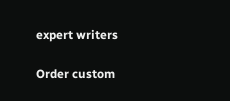expert writers

Order custom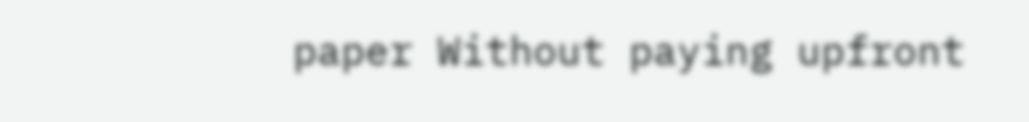paper Without paying upfront